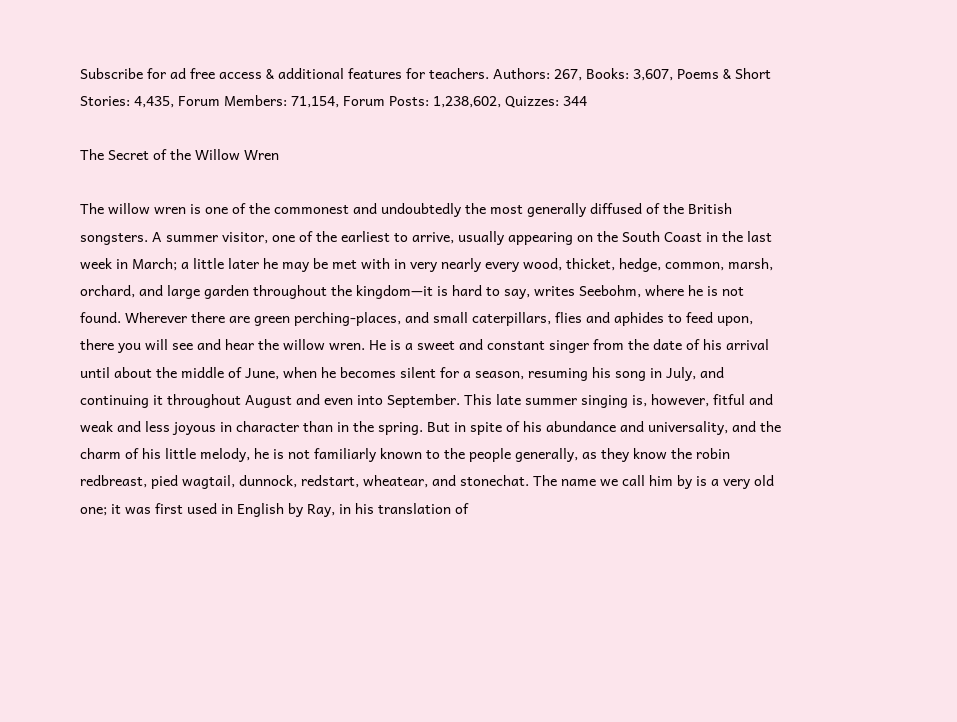Subscribe for ad free access & additional features for teachers. Authors: 267, Books: 3,607, Poems & Short Stories: 4,435, Forum Members: 71,154, Forum Posts: 1,238,602, Quizzes: 344

The Secret of the Willow Wren

The willow wren is one of the commonest and undoubtedly the most generally diffused of the British songsters. A summer visitor, one of the earliest to arrive, usually appearing on the South Coast in the last week in March; a little later he may be met with in very nearly every wood, thicket, hedge, common, marsh, orchard, and large garden throughout the kingdom—it is hard to say, writes Seebohm, where he is not found. Wherever there are green perching-places, and small caterpillars, flies and aphides to feed upon, there you will see and hear the willow wren. He is a sweet and constant singer from the date of his arrival until about the middle of June, when he becomes silent for a season, resuming his song in July, and continuing it throughout August and even into September. This late summer singing is, however, fitful and weak and less joyous in character than in the spring. But in spite of his abundance and universality, and the charm of his little melody, he is not familiarly known to the people generally, as they know the robin redbreast, pied wagtail, dunnock, redstart, wheatear, and stonechat. The name we call him by is a very old one; it was first used in English by Ray, in his translation of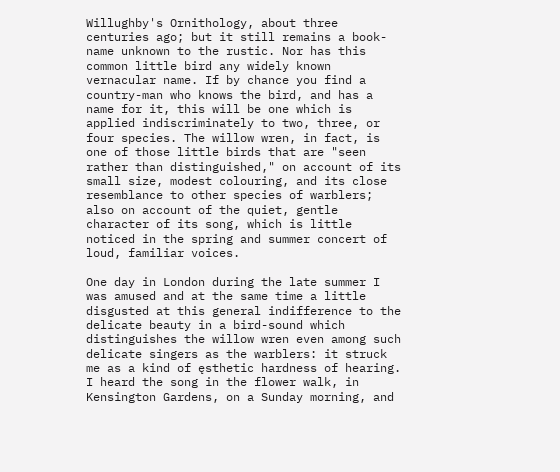Willughby's Ornithology, about three centuries ago; but it still remains a book-name unknown to the rustic. Nor has this common little bird any widely known vernacular name. If by chance you find a country-man who knows the bird, and has a name for it, this will be one which is applied indiscriminately to two, three, or four species. The willow wren, in fact, is one of those little birds that are "seen rather than distinguished," on account of its small size, modest colouring, and its close resemblance to other species of warblers; also on account of the quiet, gentle character of its song, which is little noticed in the spring and summer concert of loud, familiar voices.

One day in London during the late summer I was amused and at the same time a little disgusted at this general indifference to the delicate beauty in a bird-sound which distinguishes the willow wren even among such delicate singers as the warblers: it struck me as a kind of ęsthetic hardness of hearing. I heard the song in the flower walk, in Kensington Gardens, on a Sunday morning, and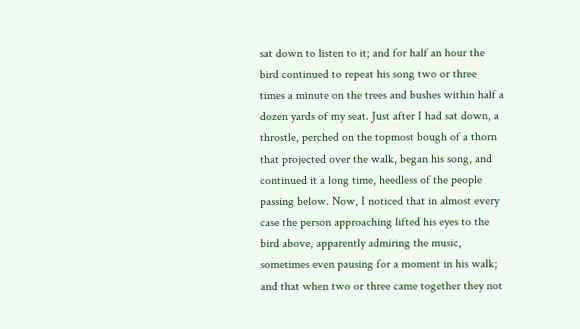sat down to listen to it; and for half an hour the bird continued to repeat his song two or three times a minute on the trees and bushes within half a dozen yards of my seat. Just after I had sat down, a throstle, perched on the topmost bough of a thorn that projected over the walk, began his song, and continued it a long time, heedless of the people passing below. Now, I noticed that in almost every case the person approaching lifted his eyes to the bird above, apparently admiring the music, sometimes even pausing for a moment in his walk; and that when two or three came together they not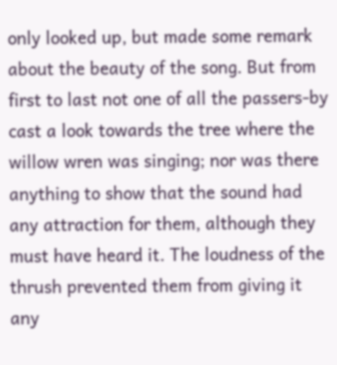only looked up, but made some remark about the beauty of the song. But from first to last not one of all the passers-by cast a look towards the tree where the willow wren was singing; nor was there anything to show that the sound had any attraction for them, although they must have heard it. The loudness of the thrush prevented them from giving it any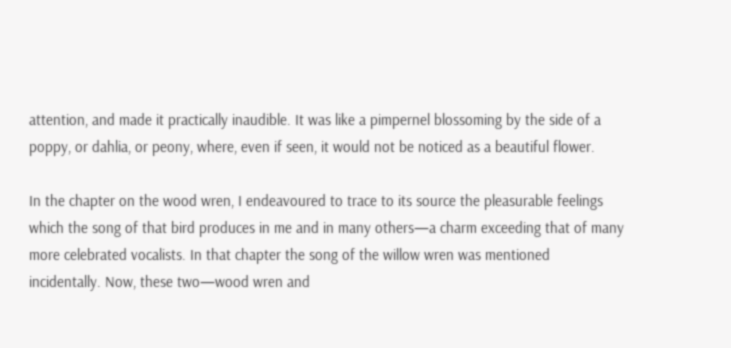attention, and made it practically inaudible. It was like a pimpernel blossoming by the side of a poppy, or dahlia, or peony, where, even if seen, it would not be noticed as a beautiful flower.

In the chapter on the wood wren, I endeavoured to trace to its source the pleasurable feelings which the song of that bird produces in me and in many others—a charm exceeding that of many more celebrated vocalists. In that chapter the song of the willow wren was mentioned incidentally. Now, these two—wood wren and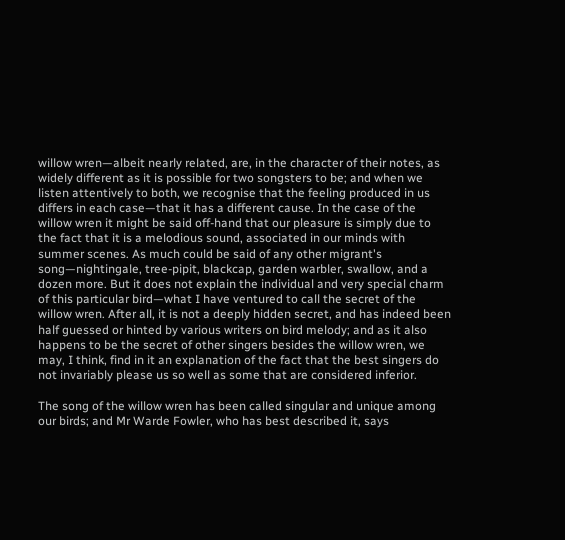willow wren—albeit nearly related, are, in the character of their notes, as widely different as it is possible for two songsters to be; and when we listen attentively to both, we recognise that the feeling produced in us differs in each case—that it has a different cause. In the case of the willow wren it might be said off-hand that our pleasure is simply due to the fact that it is a melodious sound, associated in our minds with summer scenes. As much could be said of any other migrant's song—nightingale, tree-pipit, blackcap, garden warbler, swallow, and a dozen more. But it does not explain the individual and very special charm of this particular bird—what I have ventured to call the secret of the willow wren. After all, it is not a deeply hidden secret, and has indeed been half guessed or hinted by various writers on bird melody; and as it also happens to be the secret of other singers besides the willow wren, we may, I think, find in it an explanation of the fact that the best singers do not invariably please us so well as some that are considered inferior.

The song of the willow wren has been called singular and unique among our birds; and Mr Warde Fowler, who has best described it, says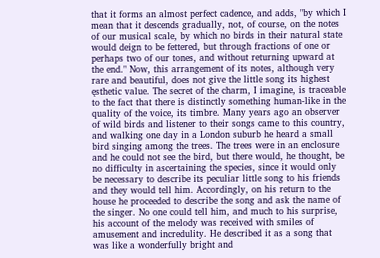that it forms an almost perfect cadence, and adds, "by which I mean that it descends gradually, not, of course, on the notes of our musical scale, by which no birds in their natural state would deign to be fettered, but through fractions of one or perhaps two of our tones, and without returning upward at the end." Now, this arrangement of its notes, although very rare and beautiful, does not give the little song its highest ęsthetic value. The secret of the charm, I imagine, is traceable to the fact that there is distinctly something human-like in the quality of the voice, its timbre. Many years ago an observer of wild birds and listener to their songs came to this country, and walking one day in a London suburb he heard a small bird singing among the trees. The trees were in an enclosure and he could not see the bird, but there would, he thought, be no difficulty in ascertaining the species, since it would only be necessary to describe its peculiar little song to his friends and they would tell him. Accordingly, on his return to the house he proceeded to describe the song and ask the name of the singer. No one could tell him, and much to his surprise, his account of the melody was received with smiles of amusement and incredulity. He described it as a song that was like a wonderfully bright and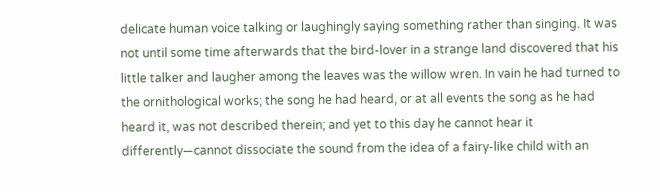delicate human voice talking or laughingly saying something rather than singing. It was not until some time afterwards that the bird-lover in a strange land discovered that his little talker and laugher among the leaves was the willow wren. In vain he had turned to the ornithological works; the song he had heard, or at all events the song as he had heard it, was not described therein; and yet to this day he cannot hear it differently—cannot dissociate the sound from the idea of a fairy-like child with an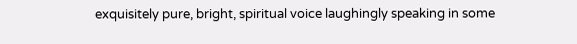exquisitely pure, bright, spiritual voice laughingly speaking in some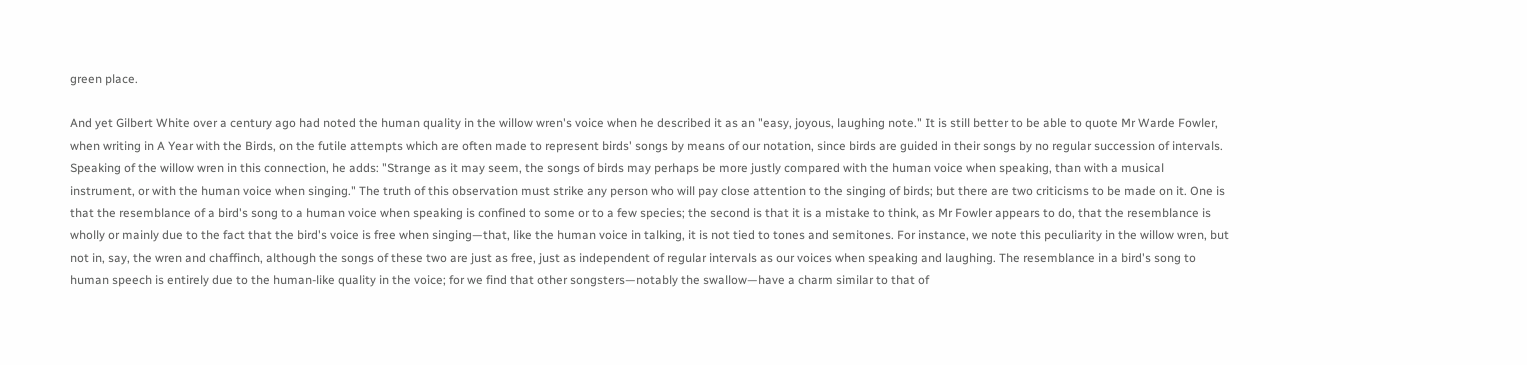green place.

And yet Gilbert White over a century ago had noted the human quality in the willow wren's voice when he described it as an "easy, joyous, laughing note." It is still better to be able to quote Mr Warde Fowler, when writing in A Year with the Birds, on the futile attempts which are often made to represent birds' songs by means of our notation, since birds are guided in their songs by no regular succession of intervals. Speaking of the willow wren in this connection, he adds: "Strange as it may seem, the songs of birds may perhaps be more justly compared with the human voice when speaking, than with a musical instrument, or with the human voice when singing." The truth of this observation must strike any person who will pay close attention to the singing of birds; but there are two criticisms to be made on it. One is that the resemblance of a bird's song to a human voice when speaking is confined to some or to a few species; the second is that it is a mistake to think, as Mr Fowler appears to do, that the resemblance is wholly or mainly due to the fact that the bird's voice is free when singing—that, like the human voice in talking, it is not tied to tones and semitones. For instance, we note this peculiarity in the willow wren, but not in, say, the wren and chaffinch, although the songs of these two are just as free, just as independent of regular intervals as our voices when speaking and laughing. The resemblance in a bird's song to human speech is entirely due to the human-like quality in the voice; for we find that other songsters—notably the swallow—have a charm similar to that of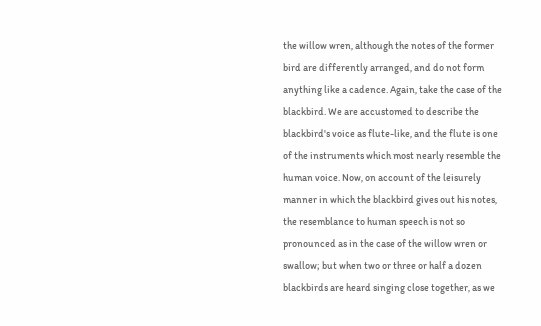the willow wren, although the notes of the former bird are differently arranged, and do not form anything like a cadence. Again, take the case of the blackbird. We are accustomed to describe the blackbird's voice as flute-like, and the flute is one of the instruments which most nearly resemble the human voice. Now, on account of the leisurely manner in which the blackbird gives out his notes, the resemblance to human speech is not so pronounced as in the case of the willow wren or swallow; but when two or three or half a dozen blackbirds are heard singing close together, as we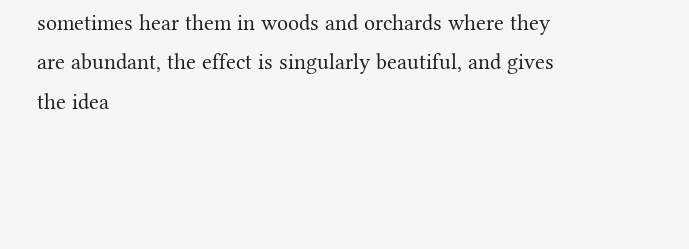sometimes hear them in woods and orchards where they are abundant, the effect is singularly beautiful, and gives the idea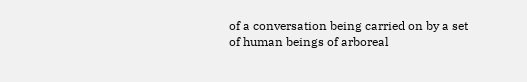of a conversation being carried on by a set of human beings of arboreal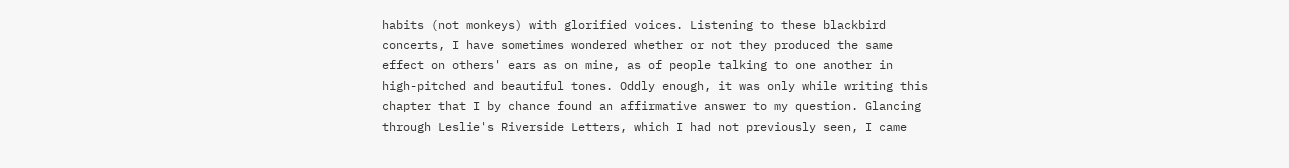habits (not monkeys) with glorified voices. Listening to these blackbird concerts, I have sometimes wondered whether or not they produced the same effect on others' ears as on mine, as of people talking to one another in high-pitched and beautiful tones. Oddly enough, it was only while writing this chapter that I by chance found an affirmative answer to my question. Glancing through Leslie's Riverside Letters, which I had not previously seen, I came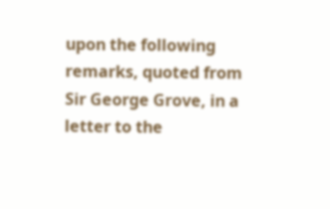upon the following remarks, quoted from Sir George Grove, in a letter to the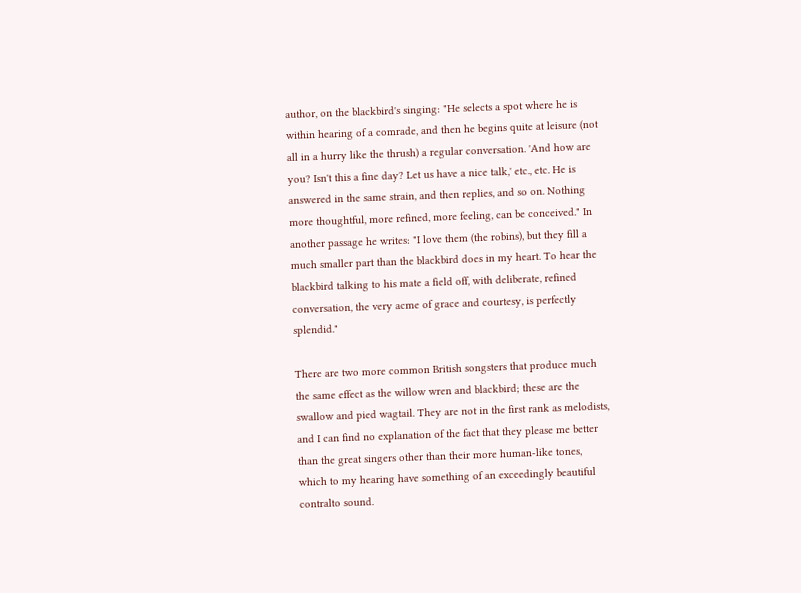author, on the blackbird's singing: "He selects a spot where he is within hearing of a comrade, and then he begins quite at leisure (not all in a hurry like the thrush) a regular conversation. 'And how are you? Isn't this a fine day? Let us have a nice talk,' etc., etc. He is answered in the same strain, and then replies, and so on. Nothing more thoughtful, more refined, more feeling, can be conceived." In another passage he writes: "I love them (the robins), but they fill a much smaller part than the blackbird does in my heart. To hear the blackbird talking to his mate a field off, with deliberate, refined conversation, the very acme of grace and courtesy, is perfectly splendid."

There are two more common British songsters that produce much the same effect as the willow wren and blackbird; these are the swallow and pied wagtail. They are not in the first rank as melodists, and I can find no explanation of the fact that they please me better than the great singers other than their more human-like tones, which to my hearing have something of an exceedingly beautiful contralto sound.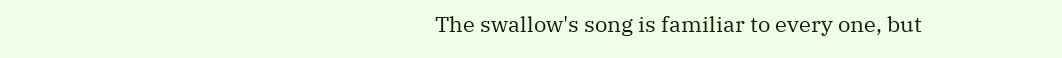The swallow's song is familiar to every one, but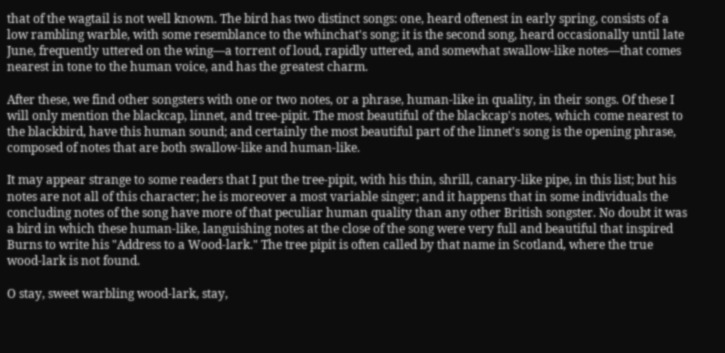that of the wagtail is not well known. The bird has two distinct songs: one, heard oftenest in early spring, consists of a low rambling warble, with some resemblance to the whinchat's song; it is the second song, heard occasionally until late June, frequently uttered on the wing—a torrent of loud, rapidly uttered, and somewhat swallow-like notes—that comes nearest in tone to the human voice, and has the greatest charm.

After these, we find other songsters with one or two notes, or a phrase, human-like in quality, in their songs. Of these I will only mention the blackcap, linnet, and tree-pipit. The most beautiful of the blackcap's notes, which come nearest to the blackbird, have this human sound; and certainly the most beautiful part of the linnet's song is the opening phrase, composed of notes that are both swallow-like and human-like.

It may appear strange to some readers that I put the tree-pipit, with his thin, shrill, canary-like pipe, in this list; but his notes are not all of this character; he is moreover a most variable singer; and it happens that in some individuals the concluding notes of the song have more of that peculiar human quality than any other British songster. No doubt it was a bird in which these human-like, languishing notes at the close of the song were very full and beautiful that inspired Burns to write his "Address to a Wood-lark." The tree pipit is often called by that name in Scotland, where the true wood-lark is not found.

O stay, sweet warbling wood-lark, stay,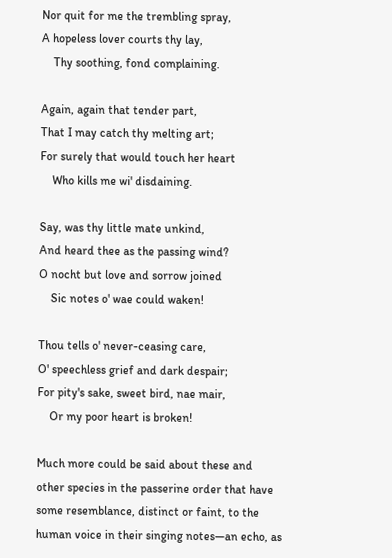Nor quit for me the trembling spray,
A hopeless lover courts thy lay,
    Thy soothing, fond complaining.

Again, again that tender part,
That I may catch thy melting art;
For surely that would touch her heart
    Who kills me wi' disdaining.

Say, was thy little mate unkind,
And heard thee as the passing wind?
O nocht but love and sorrow joined
    Sic notes o' wae could waken!

Thou tells o' never-ceasing care,
O' speechless grief and dark despair;
For pity's sake, sweet bird, nae mair,
    Or my poor heart is broken!

Much more could be said about these and other species in the passerine order that have some resemblance, distinct or faint, to the human voice in their singing notes—an echo, as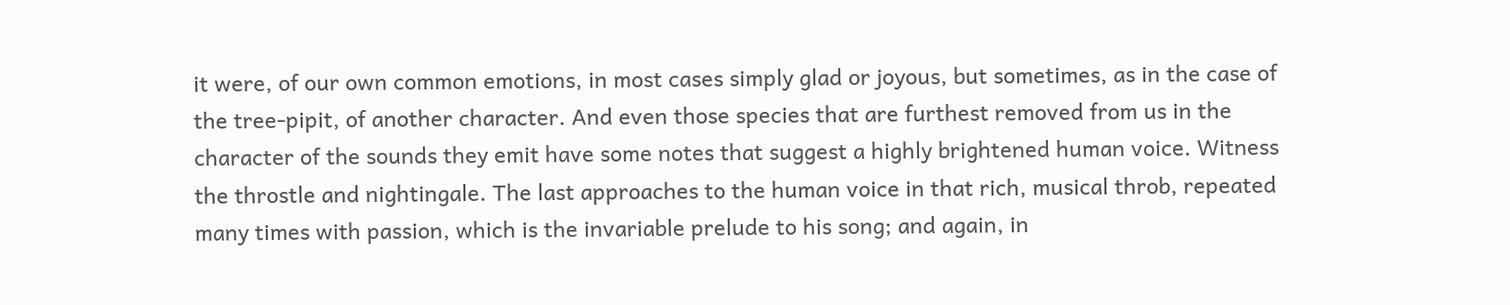it were, of our own common emotions, in most cases simply glad or joyous, but sometimes, as in the case of the tree-pipit, of another character. And even those species that are furthest removed from us in the character of the sounds they emit have some notes that suggest a highly brightened human voice. Witness the throstle and nightingale. The last approaches to the human voice in that rich, musical throb, repeated many times with passion, which is the invariable prelude to his song; and again, in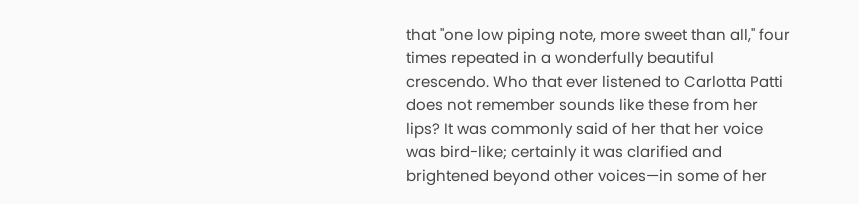that "one low piping note, more sweet than all," four times repeated in a wonderfully beautiful crescendo. Who that ever listened to Carlotta Patti does not remember sounds like these from her lips? It was commonly said of her that her voice was bird-like; certainly it was clarified and brightened beyond other voices—in some of her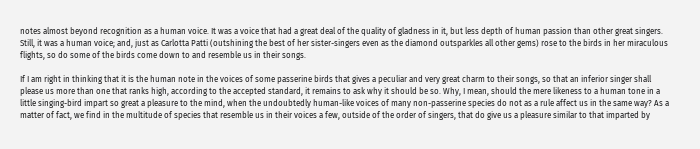notes almost beyond recognition as a human voice. It was a voice that had a great deal of the quality of gladness in it, but less depth of human passion than other great singers. Still, it was a human voice; and, just as Carlotta Patti (outshining the best of her sister-singers even as the diamond outsparkles all other gems) rose to the birds in her miraculous flights, so do some of the birds come down to and resemble us in their songs.

If I am right in thinking that it is the human note in the voices of some passerine birds that gives a peculiar and very great charm to their songs, so that an inferior singer shall please us more than one that ranks high, according to the accepted standard, it remains to ask why it should be so. Why, I mean, should the mere likeness to a human tone in a little singing-bird impart so great a pleasure to the mind, when the undoubtedly human-like voices of many non-passerine species do not as a rule affect us in the same way? As a matter of fact, we find in the multitude of species that resemble us in their voices a few, outside of the order of singers, that do give us a pleasure similar to that imparted by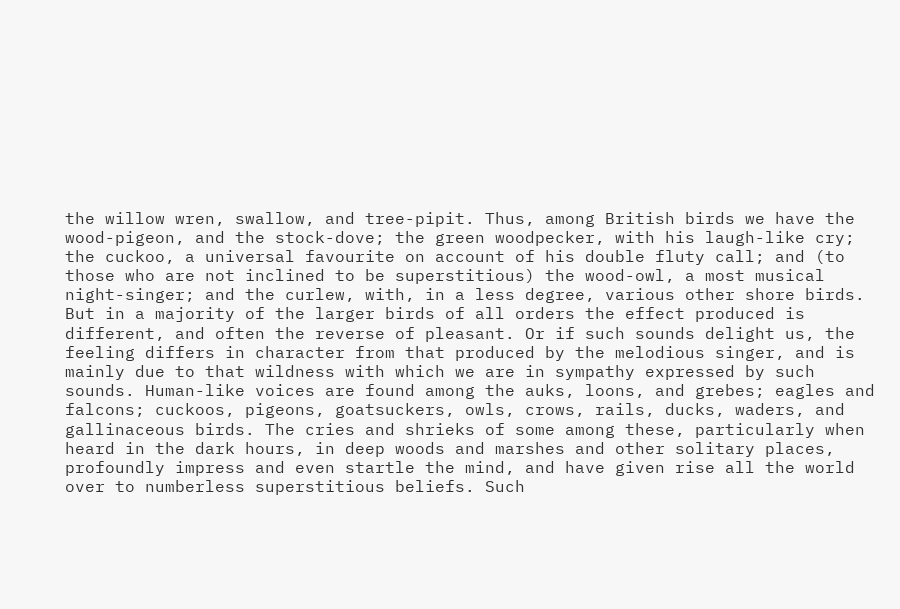the willow wren, swallow, and tree-pipit. Thus, among British birds we have the wood-pigeon, and the stock-dove; the green woodpecker, with his laugh-like cry; the cuckoo, a universal favourite on account of his double fluty call; and (to those who are not inclined to be superstitious) the wood-owl, a most musical night-singer; and the curlew, with, in a less degree, various other shore birds. But in a majority of the larger birds of all orders the effect produced is different, and often the reverse of pleasant. Or if such sounds delight us, the feeling differs in character from that produced by the melodious singer, and is mainly due to that wildness with which we are in sympathy expressed by such sounds. Human-like voices are found among the auks, loons, and grebes; eagles and falcons; cuckoos, pigeons, goatsuckers, owls, crows, rails, ducks, waders, and gallinaceous birds. The cries and shrieks of some among these, particularly when heard in the dark hours, in deep woods and marshes and other solitary places, profoundly impress and even startle the mind, and have given rise all the world over to numberless superstitious beliefs. Such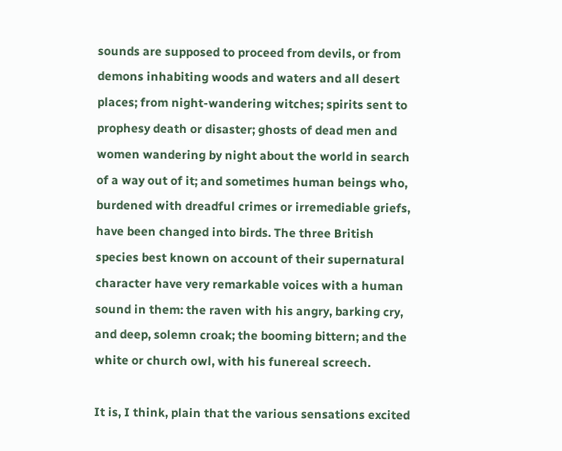sounds are supposed to proceed from devils, or from demons inhabiting woods and waters and all desert places; from night-wandering witches; spirits sent to prophesy death or disaster; ghosts of dead men and women wandering by night about the world in search of a way out of it; and sometimes human beings who, burdened with dreadful crimes or irremediable griefs, have been changed into birds. The three British species best known on account of their supernatural character have very remarkable voices with a human sound in them: the raven with his angry, barking cry, and deep, solemn croak; the booming bittern; and the white or church owl, with his funereal screech.

It is, I think, plain that the various sensations excited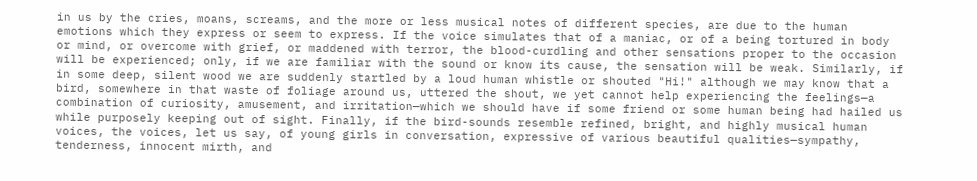in us by the cries, moans, screams, and the more or less musical notes of different species, are due to the human emotions which they express or seem to express. If the voice simulates that of a maniac, or of a being tortured in body or mind, or overcome with grief, or maddened with terror, the blood-curdling and other sensations proper to the occasion will be experienced; only, if we are familiar with the sound or know its cause, the sensation will be weak. Similarly, if in some deep, silent wood we are suddenly startled by a loud human whistle or shouted "Hi!" although we may know that a bird, somewhere in that waste of foliage around us, uttered the shout, we yet cannot help experiencing the feelings—a combination of curiosity, amusement, and irritation—which we should have if some friend or some human being had hailed us while purposely keeping out of sight. Finally, if the bird-sounds resemble refined, bright, and highly musical human voices, the voices, let us say, of young girls in conversation, expressive of various beautiful qualities—sympathy, tenderness, innocent mirth, and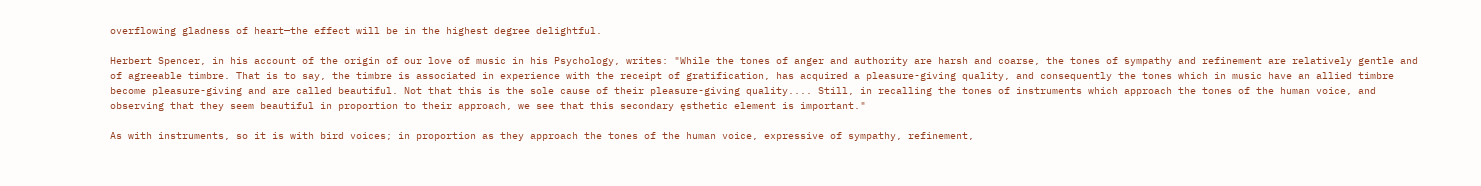overflowing gladness of heart—the effect will be in the highest degree delightful.

Herbert Spencer, in his account of the origin of our love of music in his Psychology, writes: "While the tones of anger and authority are harsh and coarse, the tones of sympathy and refinement are relatively gentle and of agreeable timbre. That is to say, the timbre is associated in experience with the receipt of gratification, has acquired a pleasure-giving quality, and consequently the tones which in music have an allied timbre become pleasure-giving and are called beautiful. Not that this is the sole cause of their pleasure-giving quality.... Still, in recalling the tones of instruments which approach the tones of the human voice, and observing that they seem beautiful in proportion to their approach, we see that this secondary ęsthetic element is important."

As with instruments, so it is with bird voices; in proportion as they approach the tones of the human voice, expressive of sympathy, refinement,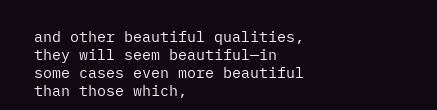and other beautiful qualities, they will seem beautiful—in some cases even more beautiful than those which,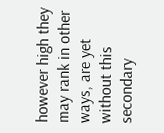however high they may rank in other ways, are yet without this secondary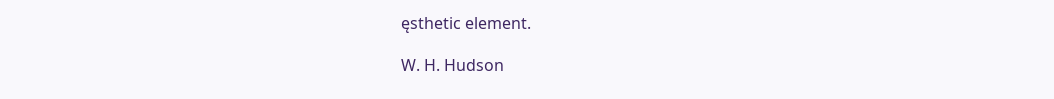ęsthetic element.

W. H. Hudson